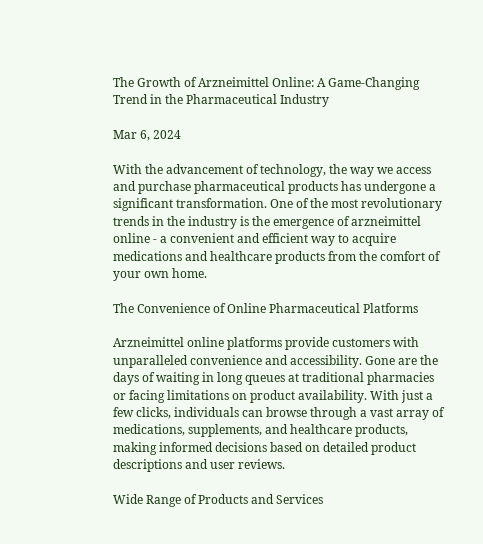The Growth of Arzneimittel Online: A Game-Changing Trend in the Pharmaceutical Industry

Mar 6, 2024

With the advancement of technology, the way we access and purchase pharmaceutical products has undergone a significant transformation. One of the most revolutionary trends in the industry is the emergence of arzneimittel online - a convenient and efficient way to acquire medications and healthcare products from the comfort of your own home.

The Convenience of Online Pharmaceutical Platforms

Arzneimittel online platforms provide customers with unparalleled convenience and accessibility. Gone are the days of waiting in long queues at traditional pharmacies or facing limitations on product availability. With just a few clicks, individuals can browse through a vast array of medications, supplements, and healthcare products, making informed decisions based on detailed product descriptions and user reviews.

Wide Range of Products and Services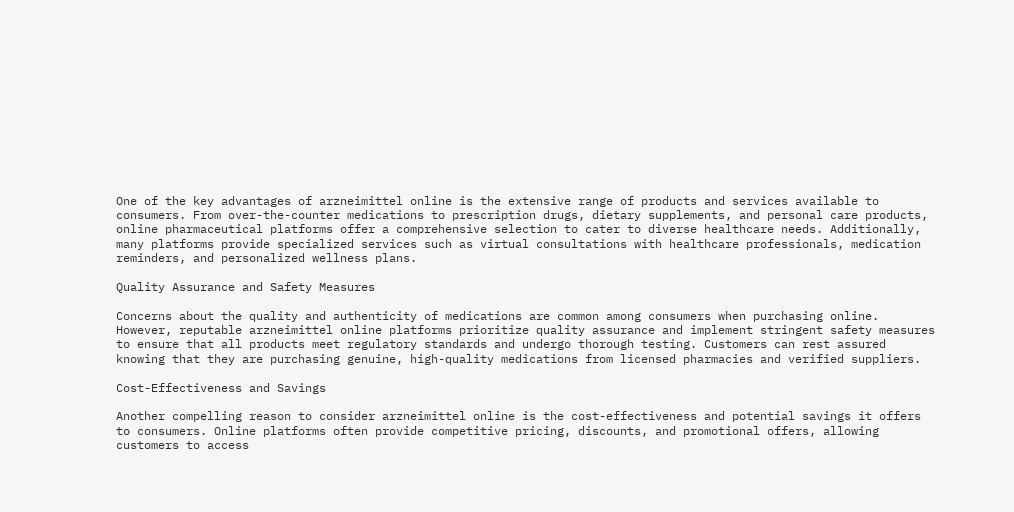One of the key advantages of arzneimittel online is the extensive range of products and services available to consumers. From over-the-counter medications to prescription drugs, dietary supplements, and personal care products, online pharmaceutical platforms offer a comprehensive selection to cater to diverse healthcare needs. Additionally, many platforms provide specialized services such as virtual consultations with healthcare professionals, medication reminders, and personalized wellness plans.

Quality Assurance and Safety Measures

Concerns about the quality and authenticity of medications are common among consumers when purchasing online. However, reputable arzneimittel online platforms prioritize quality assurance and implement stringent safety measures to ensure that all products meet regulatory standards and undergo thorough testing. Customers can rest assured knowing that they are purchasing genuine, high-quality medications from licensed pharmacies and verified suppliers.

Cost-Effectiveness and Savings

Another compelling reason to consider arzneimittel online is the cost-effectiveness and potential savings it offers to consumers. Online platforms often provide competitive pricing, discounts, and promotional offers, allowing customers to access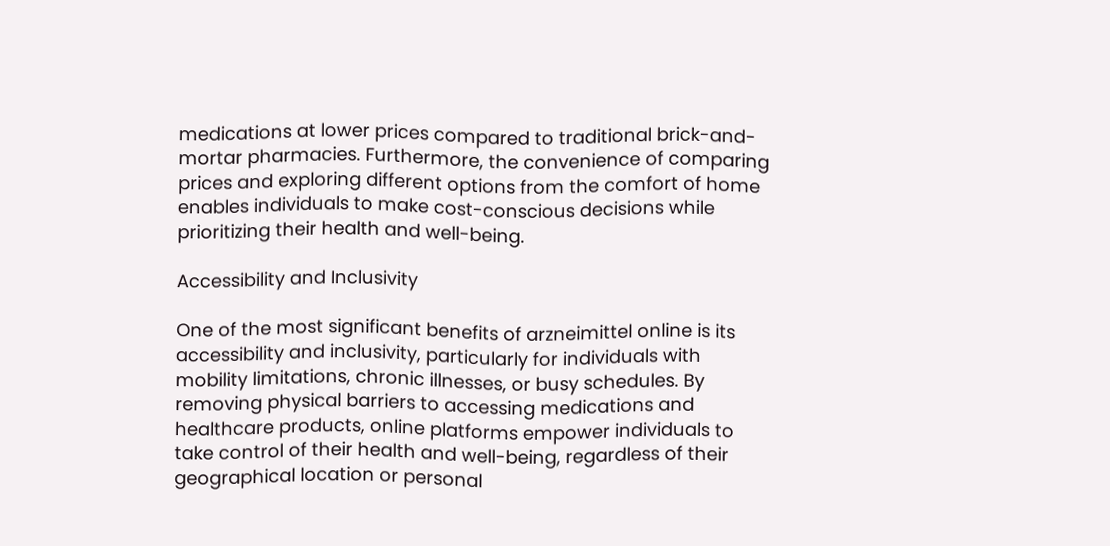medications at lower prices compared to traditional brick-and-mortar pharmacies. Furthermore, the convenience of comparing prices and exploring different options from the comfort of home enables individuals to make cost-conscious decisions while prioritizing their health and well-being.

Accessibility and Inclusivity

One of the most significant benefits of arzneimittel online is its accessibility and inclusivity, particularly for individuals with mobility limitations, chronic illnesses, or busy schedules. By removing physical barriers to accessing medications and healthcare products, online platforms empower individuals to take control of their health and well-being, regardless of their geographical location or personal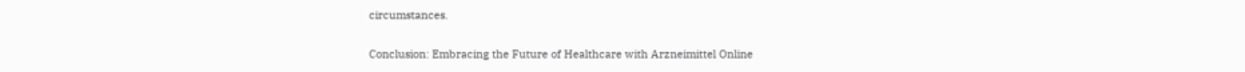circumstances.

Conclusion: Embracing the Future of Healthcare with Arzneimittel Online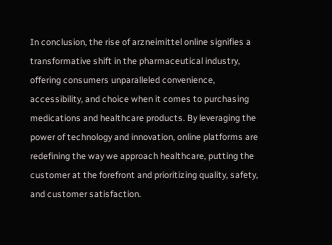In conclusion, the rise of arzneimittel online signifies a transformative shift in the pharmaceutical industry, offering consumers unparalleled convenience, accessibility, and choice when it comes to purchasing medications and healthcare products. By leveraging the power of technology and innovation, online platforms are redefining the way we approach healthcare, putting the customer at the forefront and prioritizing quality, safety, and customer satisfaction.